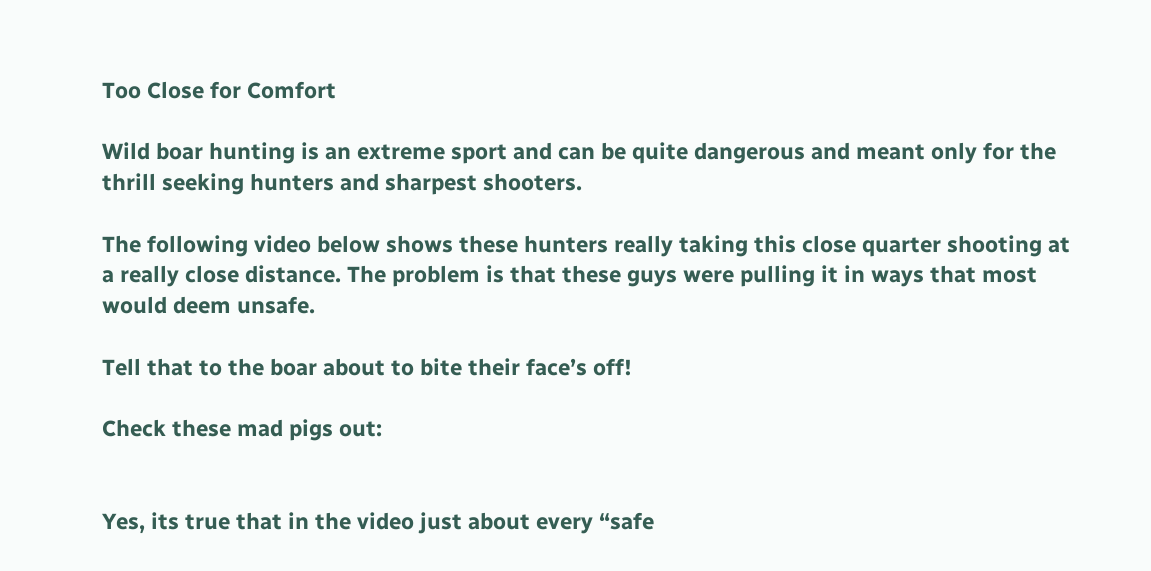Too Close for Comfort

Wild boar hunting is an extreme sport and can be quite dangerous and meant only for the thrill seeking hunters and sharpest shooters.

The following video below shows these hunters really taking this close quarter shooting at a really close distance. The problem is that these guys were pulling it in ways that most would deem unsafe.

Tell that to the boar about to bite their face’s off!

Check these mad pigs out:


Yes, its true that in the video just about every “safe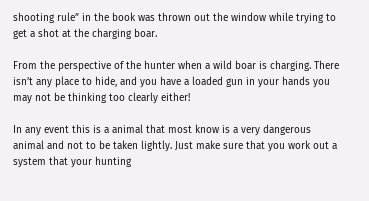shooting rule” in the book was thrown out the window while trying to get a shot at the charging boar.

From the perspective of the hunter when a wild boar is charging. There isn’t any place to hide, and you have a loaded gun in your hands you may not be thinking too clearly either!

In any event this is a animal that most know is a very dangerous animal and not to be taken lightly. Just make sure that you work out a system that your hunting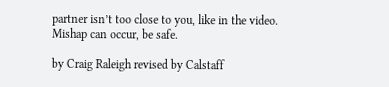partner isn’t too close to you, like in the video. Mishap can occur, be safe.

by Craig Raleigh revised by Calstaff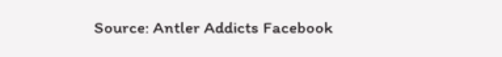Source: Antler Addicts Facebook